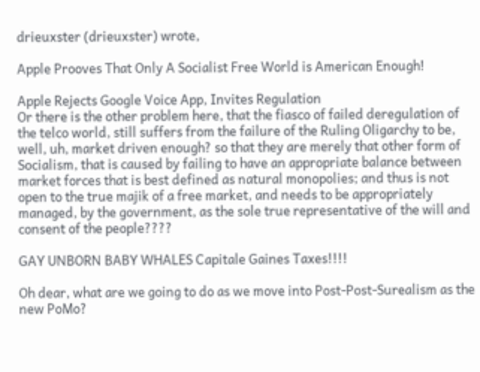drieuxster (drieuxster) wrote,

Apple Prooves That Only A Socialist Free World is American Enough!

Apple Rejects Google Voice App, Invites Regulation
Or there is the other problem here, that the fiasco of failed deregulation of the telco world, still suffers from the failure of the Ruling Oligarchy to be, well, uh, market driven enough? so that they are merely that other form of Socialism, that is caused by failing to have an appropriate balance between market forces that is best defined as natural monopolies; and thus is not open to the true majik of a free market, and needs to be appropriately managed, by the government, as the sole true representative of the will and consent of the people????

GAY UNBORN BABY WHALES Capitale Gaines Taxes!!!!

Oh dear, what are we going to do as we move into Post-Post-Surealism as the new PoMo?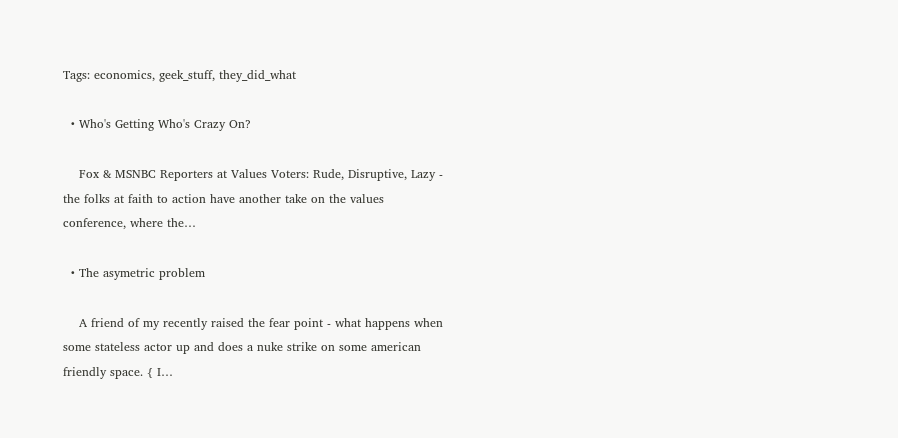Tags: economics, geek_stuff, they_did_what

  • Who's Getting Who's Crazy On?

    Fox & MSNBC Reporters at Values Voters: Rude, Disruptive, Lazy - the folks at faith to action have another take on the values conference, where the…

  • The asymetric problem

    A friend of my recently raised the fear point - what happens when some stateless actor up and does a nuke strike on some american friendly space. { I…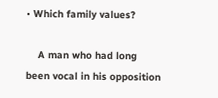• Which family values?

    A man who had long been vocal in his opposition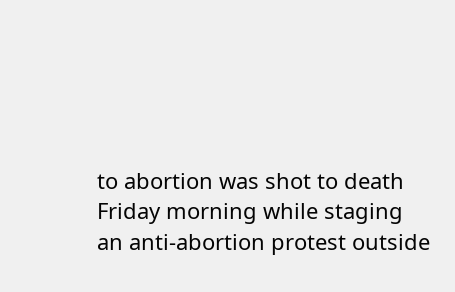to abortion was shot to death Friday morning while staging an anti-abortion protest outside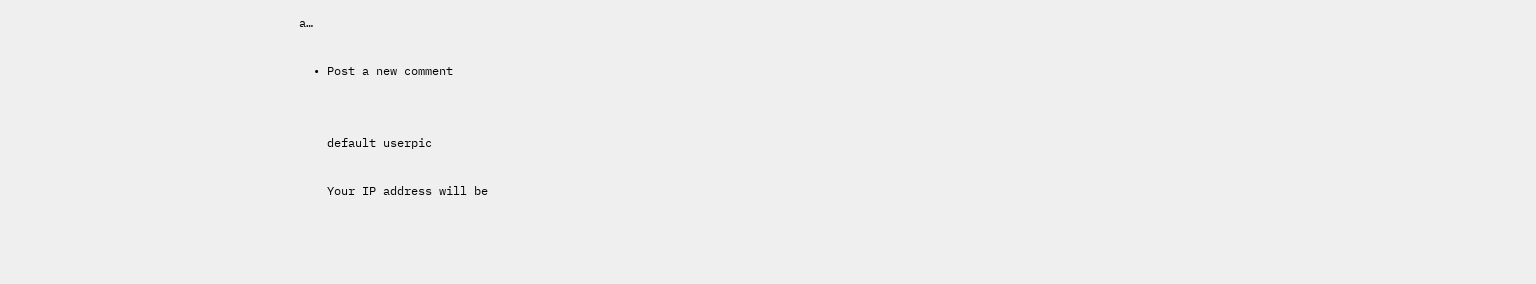a…

  • Post a new comment


    default userpic

    Your IP address will be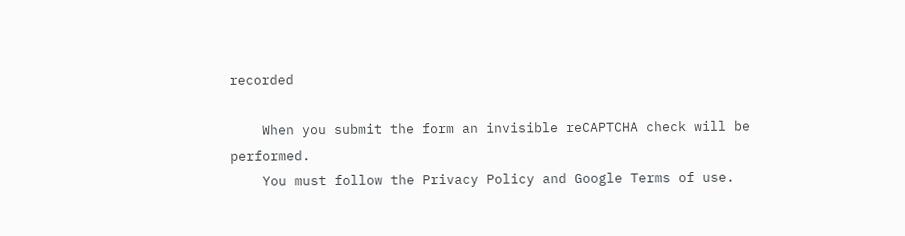recorded

    When you submit the form an invisible reCAPTCHA check will be performed.
    You must follow the Privacy Policy and Google Terms of use.